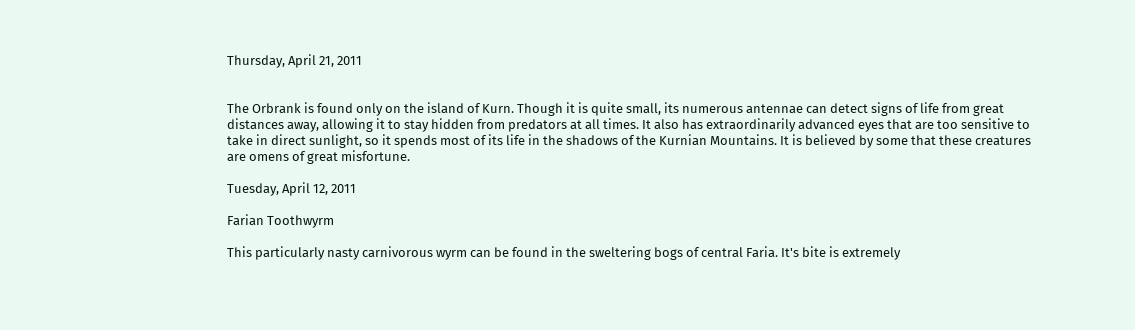Thursday, April 21, 2011


The Orbrank is found only on the island of Kurn. Though it is quite small, its numerous antennae can detect signs of life from great distances away, allowing it to stay hidden from predators at all times. It also has extraordinarily advanced eyes that are too sensitive to take in direct sunlight, so it spends most of its life in the shadows of the Kurnian Mountains. It is believed by some that these creatures are omens of great misfortune.

Tuesday, April 12, 2011

Farian Toothwyrm

This particularly nasty carnivorous wyrm can be found in the sweltering bogs of central Faria. It's bite is extremely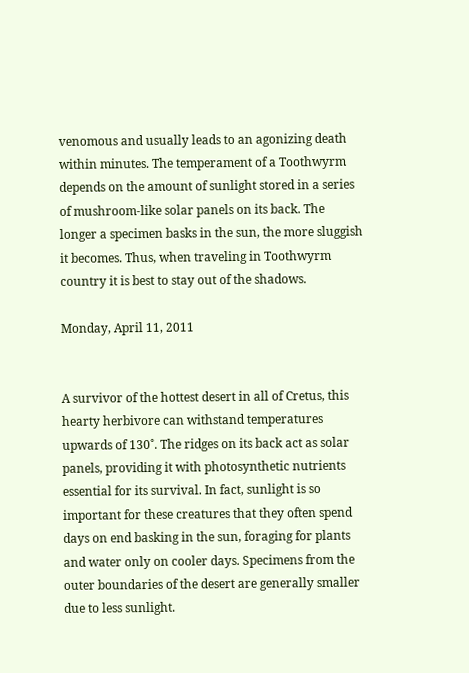venomous and usually leads to an agonizing death within minutes. The temperament of a Toothwyrm depends on the amount of sunlight stored in a series of mushroom-like solar panels on its back. The longer a specimen basks in the sun, the more sluggish it becomes. Thus, when traveling in Toothwyrm country it is best to stay out of the shadows.

Monday, April 11, 2011


A survivor of the hottest desert in all of Cretus, this hearty herbivore can withstand temperatures upwards of 130˚. The ridges on its back act as solar panels, providing it with photosynthetic nutrients essential for its survival. In fact, sunlight is so important for these creatures that they often spend days on end basking in the sun, foraging for plants and water only on cooler days. Specimens from the outer boundaries of the desert are generally smaller due to less sunlight.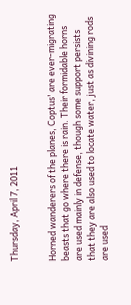Thursday, April 7, 2011


Horned wanderers of the planes, Coptus' are ever-migrating beasts that go where there is rain. Their formidable horns are used mainly in defense, though some support persists that they are also used to locate water, just as divining rods are used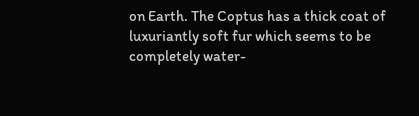on Earth. The Coptus has a thick coat of luxuriantly soft fur which seems to be completely water-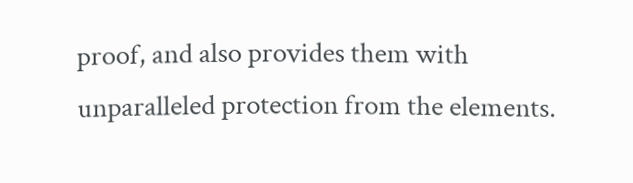proof, and also provides them with unparalleled protection from the elements.